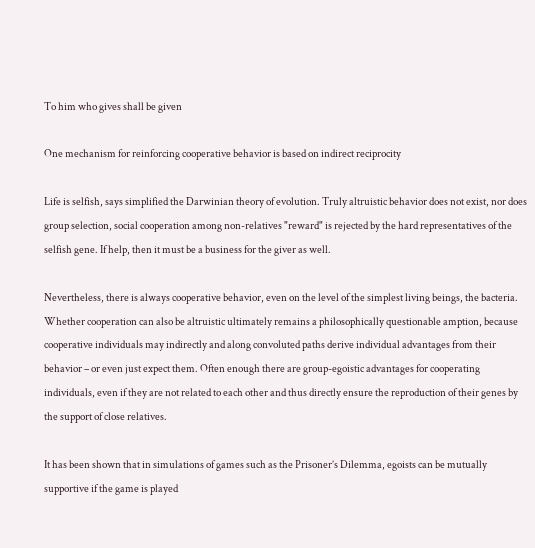To him who gives shall be given

One mechanism for reinforcing cooperative behavior is based on indirect reciprocity

Life is selfish, says simplified the Darwinian theory of evolution. Truly altruistic behavior does not exist, nor does group selection, social cooperation among non-relatives "reward" is rejected by the hard representatives of the selfish gene. If help, then it must be a business for the giver as well.

Nevertheless, there is always cooperative behavior, even on the level of the simplest living beings, the bacteria. Whether cooperation can also be altruistic ultimately remains a philosophically questionable amption, because cooperative individuals may indirectly and along convoluted paths derive individual advantages from their behavior – or even just expect them. Often enough there are group-egoistic advantages for cooperating individuals, even if they are not related to each other and thus directly ensure the reproduction of their genes by the support of close relatives.

It has been shown that in simulations of games such as the Prisoner’s Dilemma, egoists can be mutually supportive if the game is played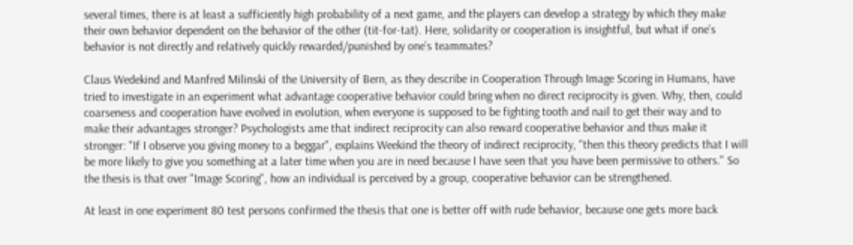several times, there is at least a sufficiently high probability of a next game, and the players can develop a strategy by which they make their own behavior dependent on the behavior of the other (tit-for-tat). Here, solidarity or cooperation is insightful, but what if one’s behavior is not directly and relatively quickly rewarded/punished by one’s teammates?

Claus Wedekind and Manfred Milinski of the University of Bern, as they describe in Cooperation Through Image Scoring in Humans, have tried to investigate in an experiment what advantage cooperative behavior could bring when no direct reciprocity is given. Why, then, could coarseness and cooperation have evolved in evolution, when everyone is supposed to be fighting tooth and nail to get their way and to make their advantages stronger? Psychologists ame that indirect reciprocity can also reward cooperative behavior and thus make it stronger: "If I observe you giving money to a beggar", explains Weekind the theory of indirect reciprocity, "then this theory predicts that I will be more likely to give you something at a later time when you are in need because I have seen that you have been permissive to others." So the thesis is that over "Image Scoring", how an individual is perceived by a group, cooperative behavior can be strengthened.

At least in one experiment 80 test persons confirmed the thesis that one is better off with rude behavior, because one gets more back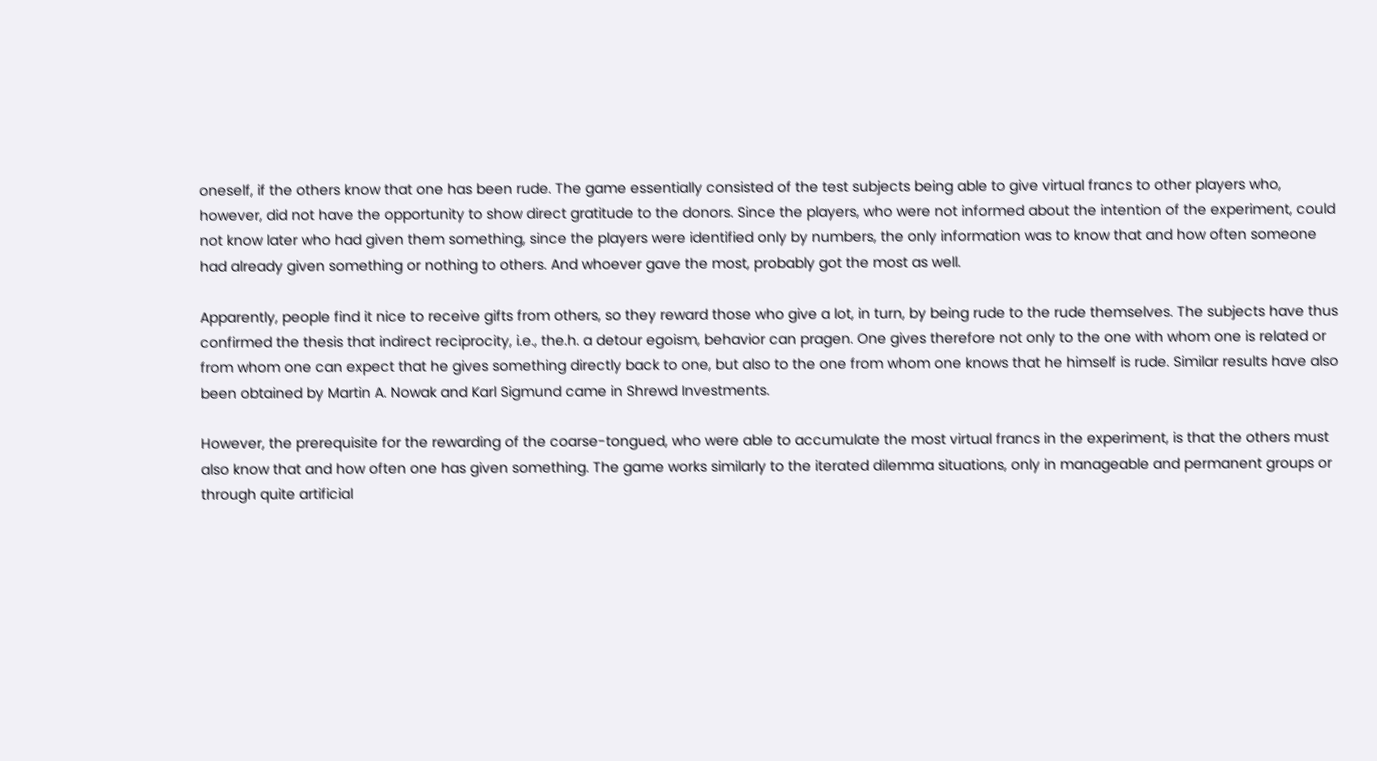oneself, if the others know that one has been rude. The game essentially consisted of the test subjects being able to give virtual francs to other players who, however, did not have the opportunity to show direct gratitude to the donors. Since the players, who were not informed about the intention of the experiment, could not know later who had given them something, since the players were identified only by numbers, the only information was to know that and how often someone had already given something or nothing to others. And whoever gave the most, probably got the most as well.

Apparently, people find it nice to receive gifts from others, so they reward those who give a lot, in turn, by being rude to the rude themselves. The subjects have thus confirmed the thesis that indirect reciprocity, i.e., the.h. a detour egoism, behavior can pragen. One gives therefore not only to the one with whom one is related or from whom one can expect that he gives something directly back to one, but also to the one from whom one knows that he himself is rude. Similar results have also been obtained by Martin A. Nowak and Karl Sigmund came in Shrewd Investments.

However, the prerequisite for the rewarding of the coarse-tongued, who were able to accumulate the most virtual francs in the experiment, is that the others must also know that and how often one has given something. The game works similarly to the iterated dilemma situations, only in manageable and permanent groups or through quite artificial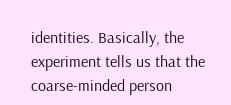identities. Basically, the experiment tells us that the coarse-minded person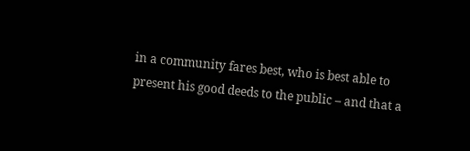in a community fares best, who is best able to present his good deeds to the public – and that a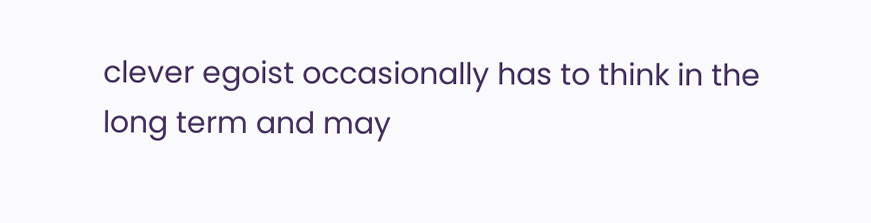clever egoist occasionally has to think in the long term and may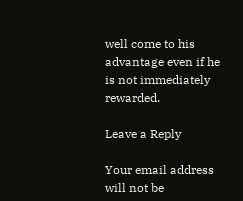well come to his advantage even if he is not immediately rewarded.

Leave a Reply

Your email address will not be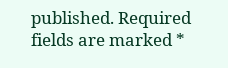published. Required fields are marked *